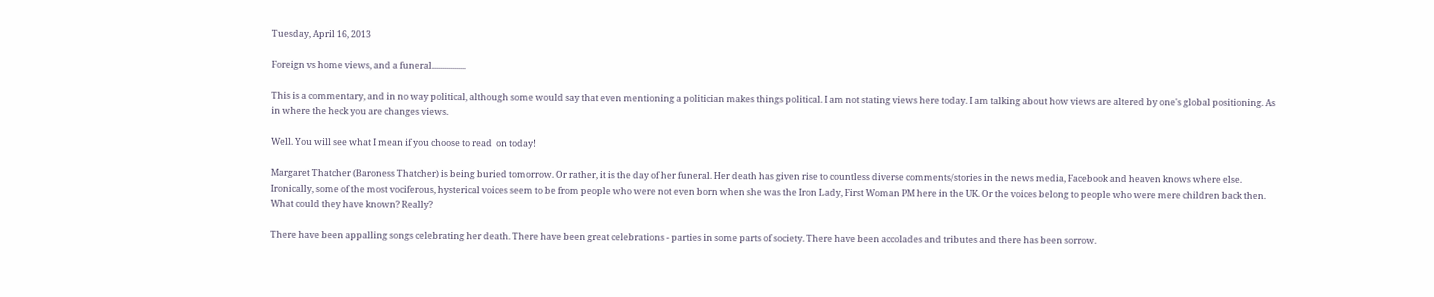Tuesday, April 16, 2013

Foreign vs home views, and a funeral.................

This is a commentary, and in no way political, although some would say that even mentioning a politician makes things political. I am not stating views here today. I am talking about how views are altered by one's global positioning. As in where the heck you are changes views.

Well. You will see what I mean if you choose to read  on today!

Margaret Thatcher (Baroness Thatcher) is being buried tomorrow. Or rather, it is the day of her funeral. Her death has given rise to countless diverse comments/stories in the news media, Facebook and heaven knows where else. Ironically, some of the most vociferous, hysterical voices seem to be from people who were not even born when she was the Iron Lady, First Woman PM here in the UK. Or the voices belong to people who were mere children back then. What could they have known? Really?

There have been appalling songs celebrating her death. There have been great celebrations - parties in some parts of society. There have been accolades and tributes and there has been sorrow.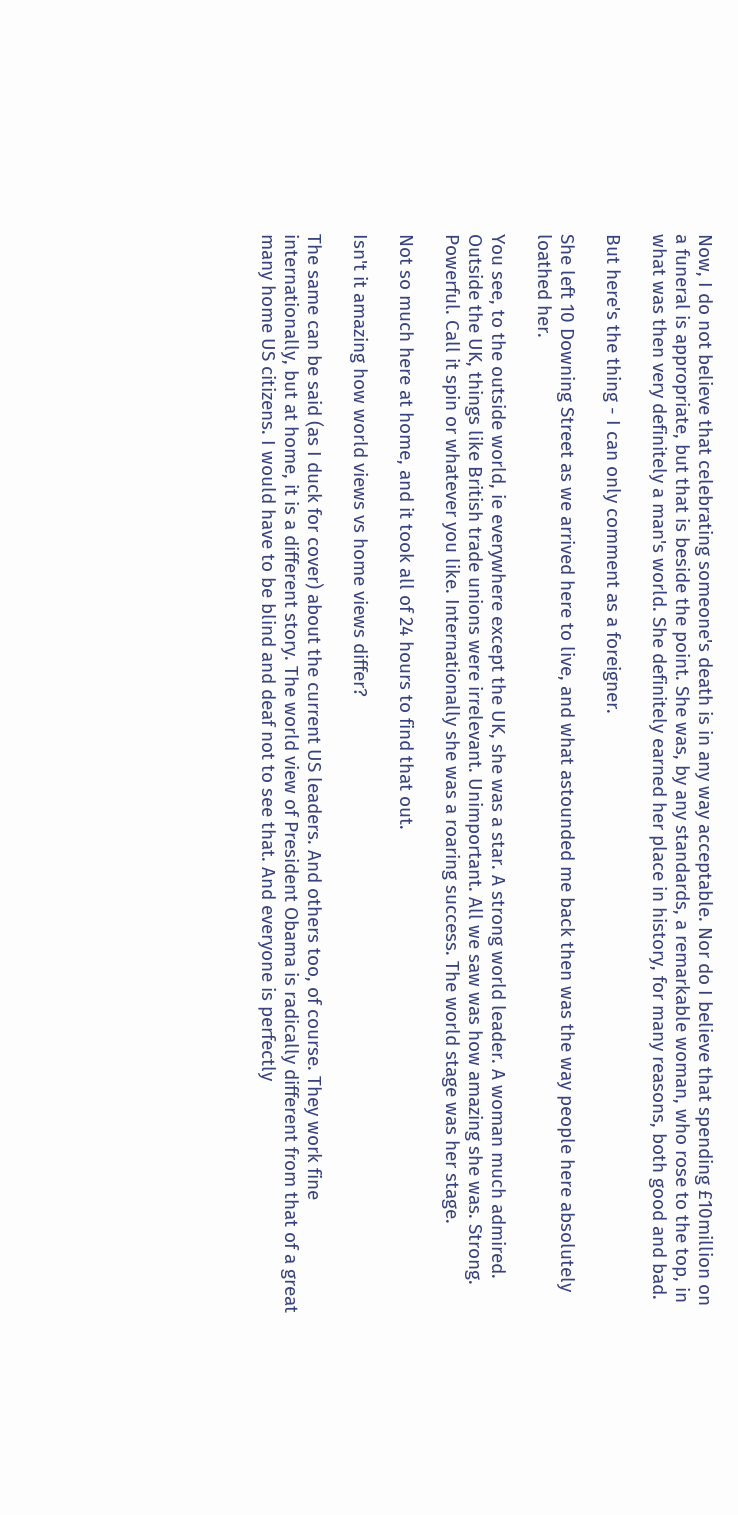Now, I do not believe that celebrating someone's death is in any way acceptable. Nor do I believe that spending £10million on a funeral is appropriate, but that is beside the point. She was, by any standards, a remarkable woman, who rose to the top, in what was then very definitely a man's world. She definitely earned her place in history, for many reasons, both good and bad.

But here's the thing - I can only comment as a foreigner.

She left 10 Downing Street as we arrived here to live, and what astounded me back then was the way people here absolutely loathed her.

You see, to the outside world, ie everywhere except the UK, she was a star. A strong world leader. A woman much admired. Outside the UK, things like British trade unions were irrelevant. Unimportant. All we saw was how amazing she was. Strong. Powerful. Call it spin or whatever you like. Internationally she was a roaring success. The world stage was her stage.

Not so much here at home, and it took all of 24 hours to find that out.

Isn't it amazing how world views vs home views differ?

The same can be said (as I duck for cover) about the current US leaders. And others too, of course. They work fine internationally, but at home, it is a different story. The world view of President Obama is radically different from that of a great many home US citizens. I would have to be blind and deaf not to see that. And everyone is perfectly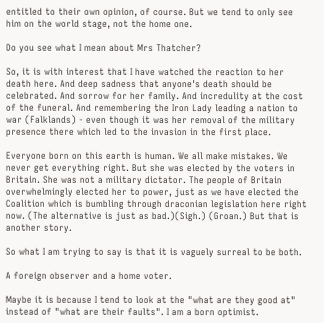entitled to their own opinion, of course. But we tend to only see him on the world stage, not the home one.

Do you see what I mean about Mrs Thatcher?

So, it is with interest that I have watched the reaction to her death here. And deep sadness that anyone's death should be celebrated. And sorrow for her family. And incredulity at the cost of the funeral. And remembering the Iron Lady leading a nation to war (Falklands) - even though it was her removal of the military presence there which led to the invasion in the first place.

Everyone born on this earth is human. We all make mistakes. We never get everything right. But she was elected by the voters in Britain. She was not a military dictator. The people of Britain overwhelmingly elected her to power, just as we have elected the Coalition which is bumbling through draconian legislation here right now. (The alternative is just as bad.)(Sigh.) (Groan.) But that is another story.

So what I am trying to say is that it is vaguely surreal to be both.

A foreign observer and a home voter.

Maybe it is because I tend to look at the "what are they good at" instead of "what are their faults". I am a born optimist.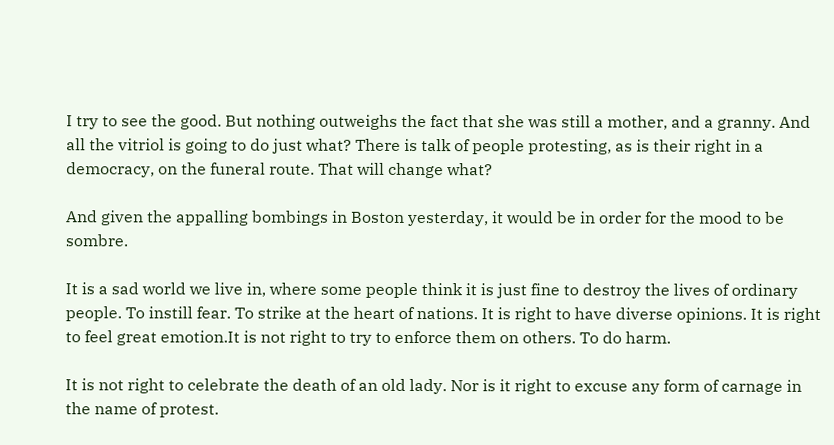I try to see the good. But nothing outweighs the fact that she was still a mother, and a granny. And all the vitriol is going to do just what? There is talk of people protesting, as is their right in a democracy, on the funeral route. That will change what?

And given the appalling bombings in Boston yesterday, it would be in order for the mood to be sombre.

It is a sad world we live in, where some people think it is just fine to destroy the lives of ordinary people. To instill fear. To strike at the heart of nations. It is right to have diverse opinions. It is right to feel great emotion.It is not right to try to enforce them on others. To do harm.

It is not right to celebrate the death of an old lady. Nor is it right to excuse any form of carnage in the name of protest.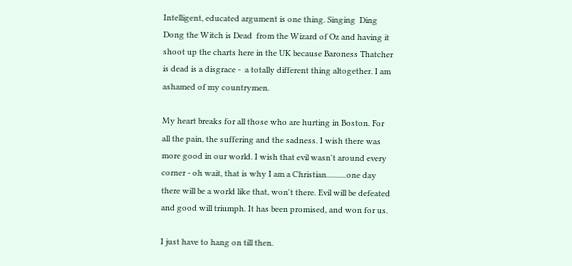Intelligent, educated argument is one thing. Singing  Ding Dong the Witch is Dead  from the Wizard of Oz and having it shoot up the charts here in the UK because Baroness Thatcher is dead is a disgrace -  a totally different thing altogether. I am ashamed of my countrymen.

My heart breaks for all those who are hurting in Boston. For all the pain, the suffering and the sadness. I wish there was more good in our world. I wish that evil wasn't around every corner - oh wait, that is why I am a Christian..........one day there will be a world like that, won't there. Evil will be defeated and good will triumph. It has been promised, and won for us.

I just have to hang on till then.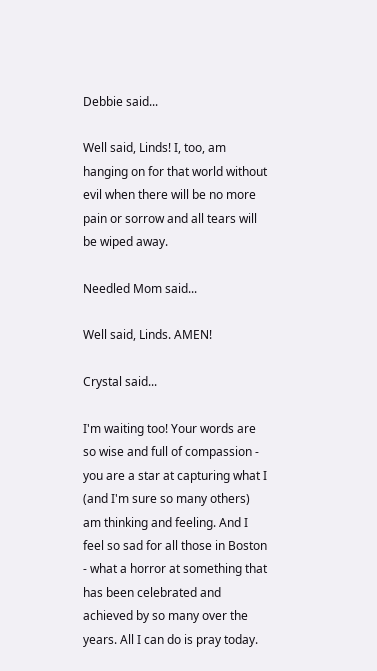Debbie said...

Well said, Linds! I, too, am hanging on for that world without evil when there will be no more pain or sorrow and all tears will be wiped away.

Needled Mom said...

Well said, Linds. AMEN!

Crystal said...

I'm waiting too! Your words are so wise and full of compassion - you are a star at capturing what I (and I'm sure so many others) am thinking and feeling. And I feel so sad for all those in Boston - what a horror at something that has been celebrated and achieved by so many over the years. All I can do is pray today.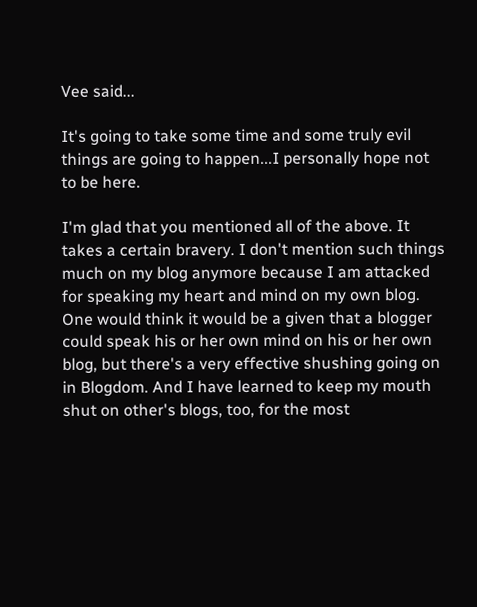Vee said...

It's going to take some time and some truly evil things are going to happen...I personally hope not to be here.

I'm glad that you mentioned all of the above. It takes a certain bravery. I don't mention such things much on my blog anymore because I am attacked for speaking my heart and mind on my own blog. One would think it would be a given that a blogger could speak his or her own mind on his or her own blog, but there's a very effective shushing going on in Blogdom. And I have learned to keep my mouth shut on other's blogs, too, for the most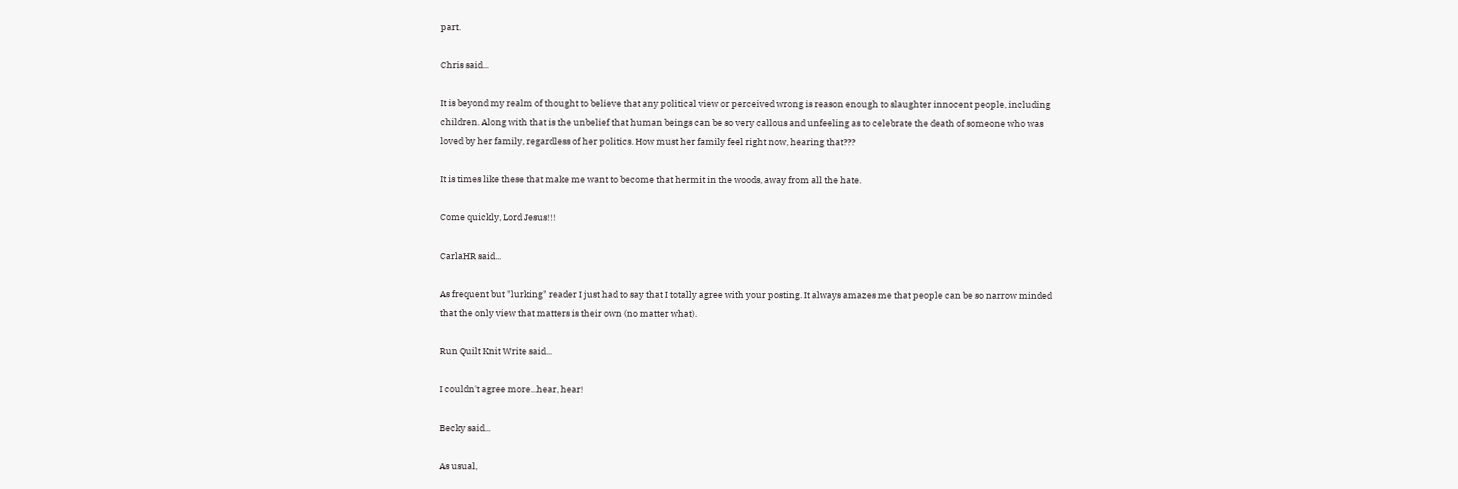part.

Chris said...

It is beyond my realm of thought to believe that any political view or perceived wrong is reason enough to slaughter innocent people, including children. Along with that is the unbelief that human beings can be so very callous and unfeeling as to celebrate the death of someone who was loved by her family, regardless of her politics. How must her family feel right now, hearing that???

It is times like these that make me want to become that hermit in the woods, away from all the hate.

Come quickly, Lord Jesus!!!

CarlaHR said...

As frequent but "lurking" reader I just had to say that I totally agree with your posting. It always amazes me that people can be so narrow minded that the only view that matters is their own (no matter what).

Run Quilt Knit Write said...

I couldn't agree more...hear, hear!

Becky said...

As usual,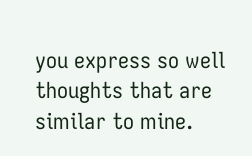you express so well thoughts that are similar to mine.